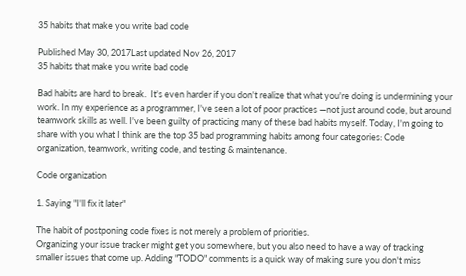35 habits that make you write bad code

Published May 30, 2017Last updated Nov 26, 2017
35 habits that make you write bad code

Bad habits are hard to break.  It's even harder if you don't realize that what you're doing is undermining your work. In my experience as a programmer, I've seen a lot of poor practices —not just around code, but around teamwork skills as well. I've been guilty of practicing many of these bad habits myself. Today, I'm going to share with you what I think are the top 35 bad programming habits among four categories: Code organization, teamwork, writing code, and testing & maintenance.

Code organization

1. Saying "I'll fix it later"

The habit of postponing code fixes is not merely a problem of priorities.
Organizing your issue tracker might get you somewhere, but you also need to have a way of tracking smaller issues that come up. Adding "TODO" comments is a quick way of making sure you don't miss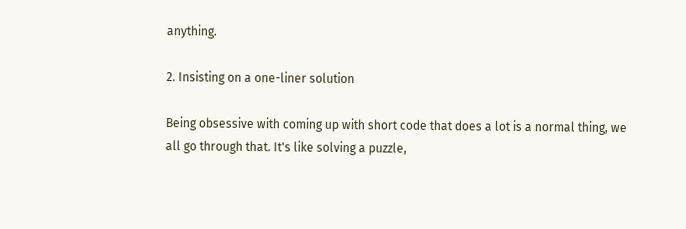anything.

2. Insisting on a one-liner solution

Being obsessive with coming up with short code that does a lot is a normal thing, we all go through that. It's like solving a puzzle,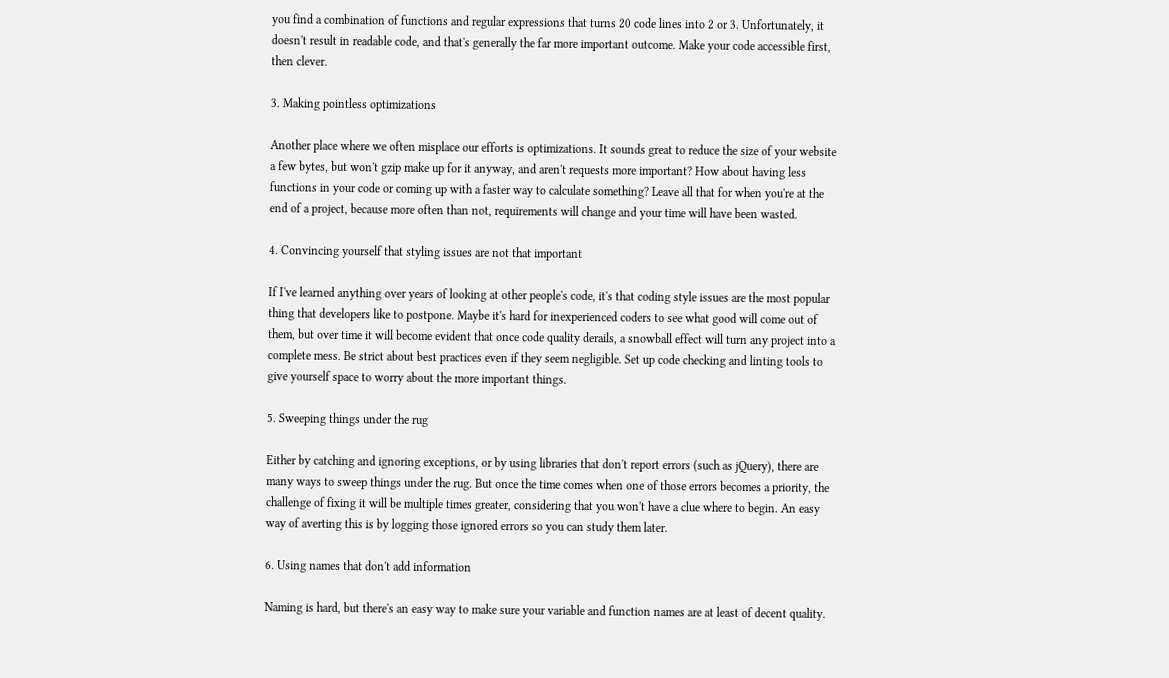you find a combination of functions and regular expressions that turns 20 code lines into 2 or 3. Unfortunately, it doesn't result in readable code, and that's generally the far more important outcome. Make your code accessible first, then clever.

3. Making pointless optimizations

Another place where we often misplace our efforts is optimizations. It sounds great to reduce the size of your website a few bytes, but won't gzip make up for it anyway, and aren't requests more important? How about having less functions in your code or coming up with a faster way to calculate something? Leave all that for when you're at the end of a project, because more often than not, requirements will change and your time will have been wasted.

4. Convincing yourself that styling issues are not that important

If I've learned anything over years of looking at other people's code, it's that coding style issues are the most popular thing that developers like to postpone. Maybe it's hard for inexperienced coders to see what good will come out of them, but over time it will become evident that once code quality derails, a snowball effect will turn any project into a complete mess. Be strict about best practices even if they seem negligible. Set up code checking and linting tools to give yourself space to worry about the more important things.

5. Sweeping things under the rug

Either by catching and ignoring exceptions, or by using libraries that don't report errors (such as jQuery), there are many ways to sweep things under the rug. But once the time comes when one of those errors becomes a priority, the challenge of fixing it will be multiple times greater, considering that you won't have a clue where to begin. An easy way of averting this is by logging those ignored errors so you can study them later.

6. Using names that don't add information

Naming is hard, but there's an easy way to make sure your variable and function names are at least of decent quality.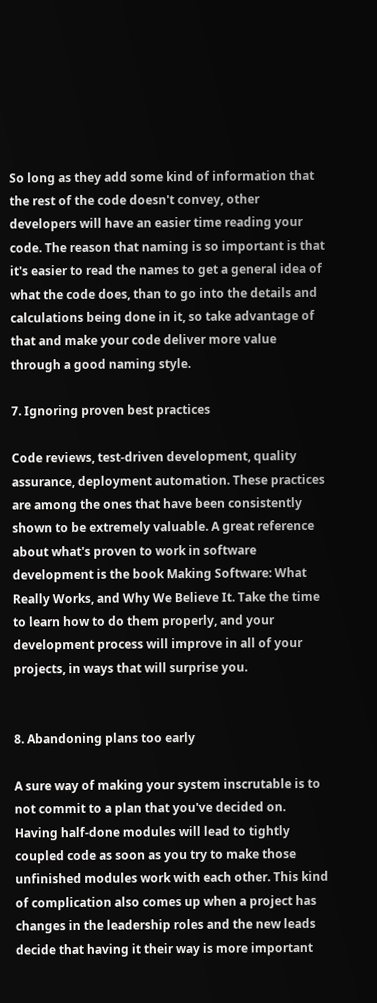So long as they add some kind of information that the rest of the code doesn't convey, other developers will have an easier time reading your code. The reason that naming is so important is that it's easier to read the names to get a general idea of what the code does, than to go into the details and calculations being done in it, so take advantage of that and make your code deliver more value through a good naming style.

7. Ignoring proven best practices

Code reviews, test-driven development, quality assurance, deployment automation. These practices are among the ones that have been consistently shown to be extremely valuable. A great reference about what's proven to work in software development is the book Making Software: What Really Works, and Why We Believe It. Take the time to learn how to do them properly, and your development process will improve in all of your projects, in ways that will surprise you.


8. Abandoning plans too early

A sure way of making your system inscrutable is to not commit to a plan that you've decided on. Having half-done modules will lead to tightly coupled code as soon as you try to make those unfinished modules work with each other. This kind of complication also comes up when a project has changes in the leadership roles and the new leads decide that having it their way is more important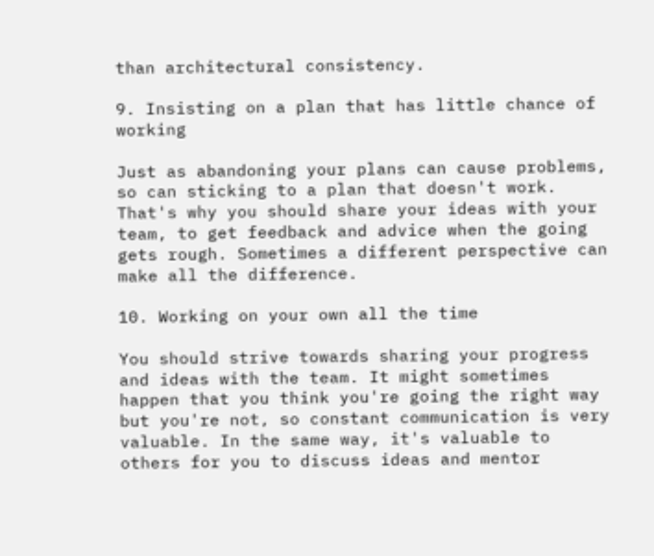than architectural consistency.

9. Insisting on a plan that has little chance of working

Just as abandoning your plans can cause problems, so can sticking to a plan that doesn't work. That's why you should share your ideas with your team, to get feedback and advice when the going gets rough. Sometimes a different perspective can make all the difference.

10. Working on your own all the time

You should strive towards sharing your progress and ideas with the team. It might sometimes happen that you think you're going the right way but you're not, so constant communication is very valuable. In the same way, it's valuable to others for you to discuss ideas and mentor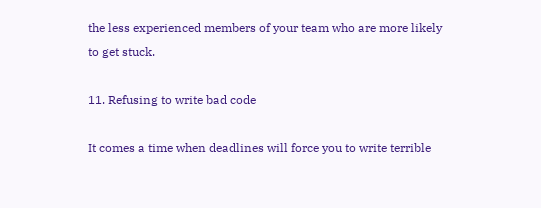the less experienced members of your team who are more likely to get stuck.

11. Refusing to write bad code

It comes a time when deadlines will force you to write terrible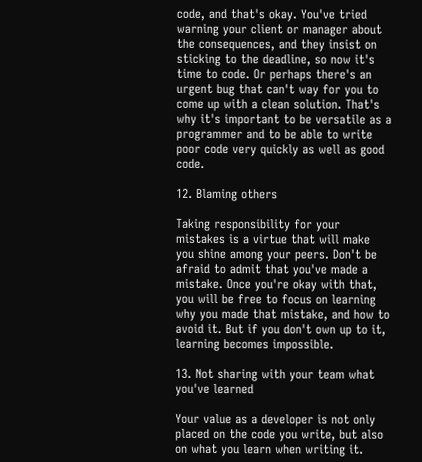code, and that's okay. You've tried warning your client or manager about the consequences, and they insist on sticking to the deadline, so now it's time to code. Or perhaps there's an urgent bug that can't way for you to come up with a clean solution. That's why it's important to be versatile as a programmer and to be able to write poor code very quickly as well as good code.

12. Blaming others

Taking responsibility for your mistakes is a virtue that will make you shine among your peers. Don't be afraid to admit that you've made a mistake. Once you're okay with that, you will be free to focus on learning why you made that mistake, and how to avoid it. But if you don't own up to it, learning becomes impossible.

13. Not sharing with your team what you've learned

Your value as a developer is not only placed on the code you write, but also on what you learn when writing it.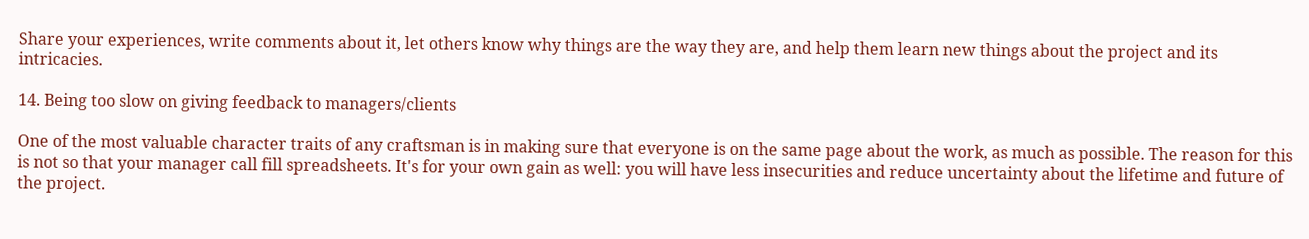Share your experiences, write comments about it, let others know why things are the way they are, and help them learn new things about the project and its intricacies.

14. Being too slow on giving feedback to managers/clients

One of the most valuable character traits of any craftsman is in making sure that everyone is on the same page about the work, as much as possible. The reason for this is not so that your manager call fill spreadsheets. It's for your own gain as well: you will have less insecurities and reduce uncertainty about the lifetime and future of the project.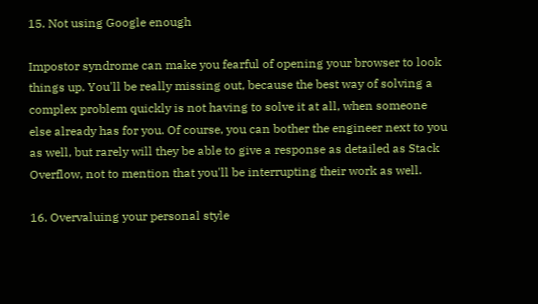15. Not using Google enough

Impostor syndrome can make you fearful of opening your browser to look things up. You'll be really missing out, because the best way of solving a complex problem quickly is not having to solve it at all, when someone else already has for you. Of course, you can bother the engineer next to you as well, but rarely will they be able to give a response as detailed as Stack Overflow, not to mention that you'll be interrupting their work as well.

16. Overvaluing your personal style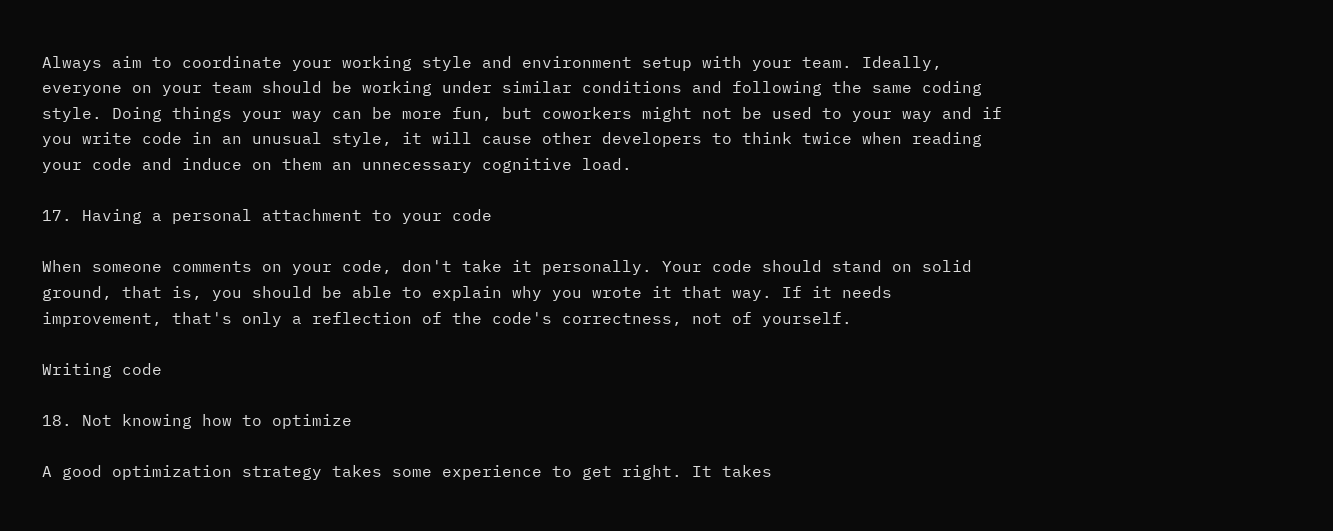Always aim to coordinate your working style and environment setup with your team. Ideally, everyone on your team should be working under similar conditions and following the same coding style. Doing things your way can be more fun, but coworkers might not be used to your way and if you write code in an unusual style, it will cause other developers to think twice when reading your code and induce on them an unnecessary cognitive load.

17. Having a personal attachment to your code

When someone comments on your code, don't take it personally. Your code should stand on solid ground, that is, you should be able to explain why you wrote it that way. If it needs improvement, that's only a reflection of the code's correctness, not of yourself.

Writing code

18. Not knowing how to optimize

A good optimization strategy takes some experience to get right. It takes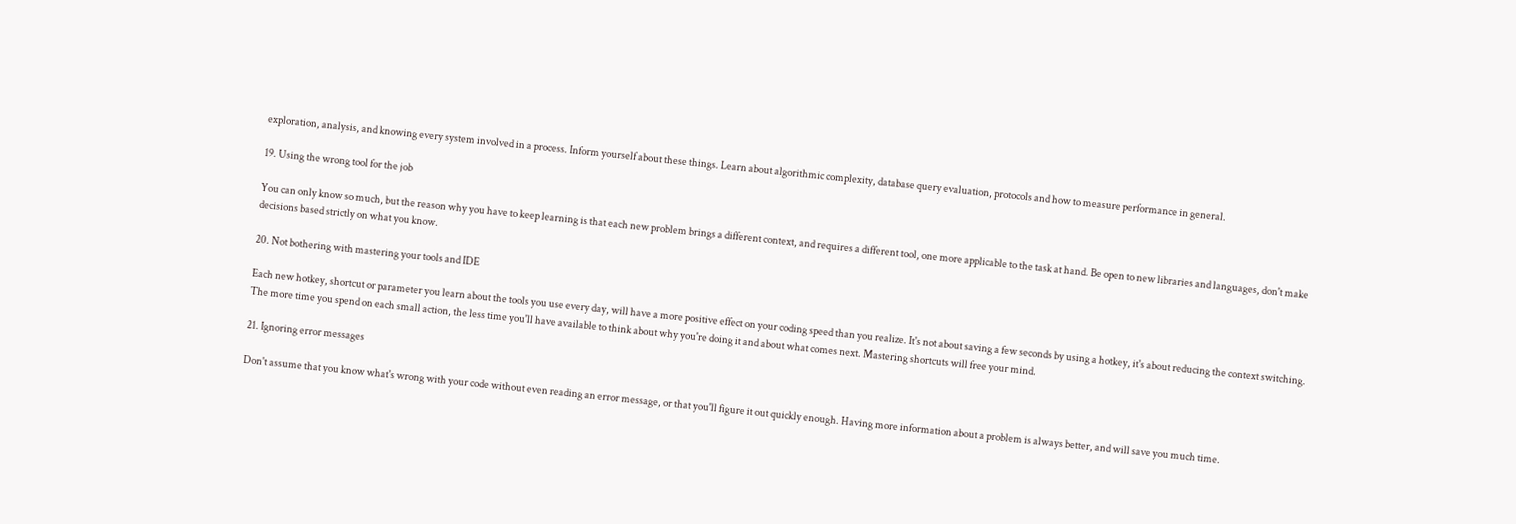exploration, analysis, and knowing every system involved in a process. Inform yourself about these things. Learn about algorithmic complexity, database query evaluation, protocols and how to measure performance in general.

19. Using the wrong tool for the job

You can only know so much, but the reason why you have to keep learning is that each new problem brings a different context, and requires a different tool, one more applicable to the task at hand. Be open to new libraries and languages, don't make decisions based strictly on what you know.

20. Not bothering with mastering your tools and IDE

Each new hotkey, shortcut or parameter you learn about the tools you use every day, will have a more positive effect on your coding speed than you realize. It's not about saving a few seconds by using a hotkey, it's about reducing the context switching. The more time you spend on each small action, the less time you'll have available to think about why you're doing it and about what comes next. Mastering shortcuts will free your mind.

21. Ignoring error messages

Don't assume that you know what's wrong with your code without even reading an error message, or that you'll figure it out quickly enough. Having more information about a problem is always better, and will save you much time.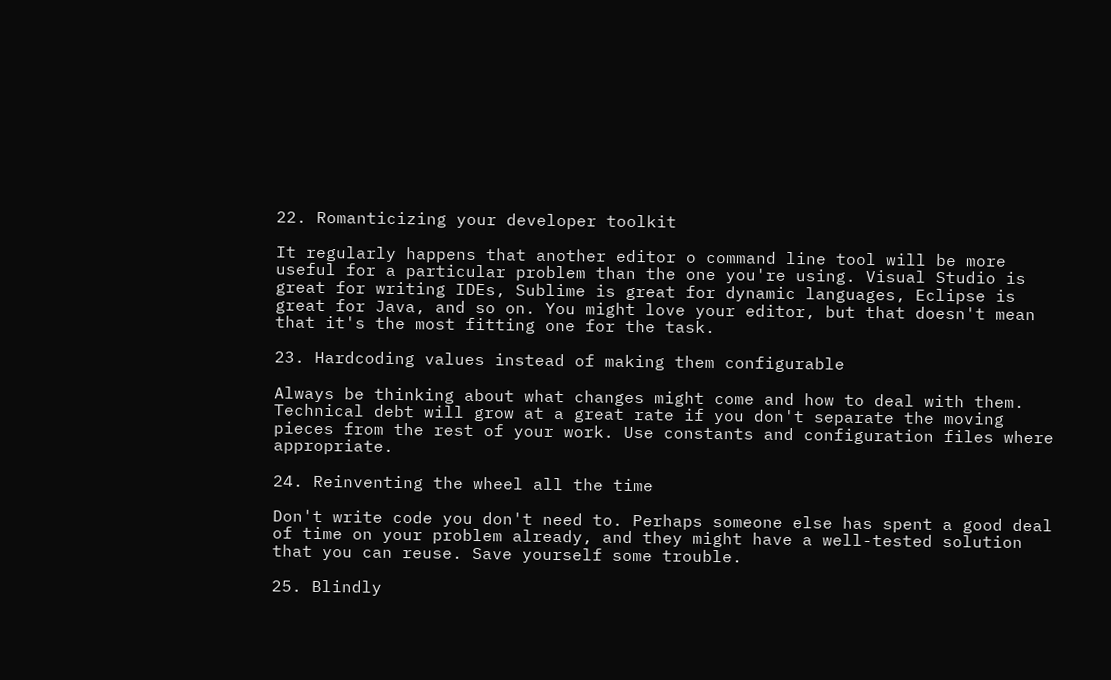22. Romanticizing your developer toolkit

It regularly happens that another editor o command line tool will be more useful for a particular problem than the one you're using. Visual Studio is great for writing IDEs, Sublime is great for dynamic languages, Eclipse is great for Java, and so on. You might love your editor, but that doesn't mean that it's the most fitting one for the task.

23. Hardcoding values instead of making them configurable

Always be thinking about what changes might come and how to deal with them. Technical debt will grow at a great rate if you don't separate the moving pieces from the rest of your work. Use constants and configuration files where appropriate.

24. Reinventing the wheel all the time

Don't write code you don't need to. Perhaps someone else has spent a good deal of time on your problem already, and they might have a well-tested solution that you can reuse. Save yourself some trouble.

25. Blindly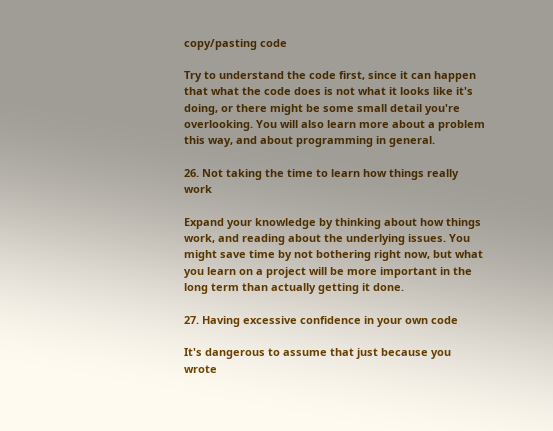copy/pasting code

Try to understand the code first, since it can happen that what the code does is not what it looks like it's doing, or there might be some small detail you're overlooking. You will also learn more about a problem this way, and about programming in general.

26. Not taking the time to learn how things really work

Expand your knowledge by thinking about how things work, and reading about the underlying issues. You might save time by not bothering right now, but what you learn on a project will be more important in the long term than actually getting it done.

27. Having excessive confidence in your own code

It's dangerous to assume that just because you wrote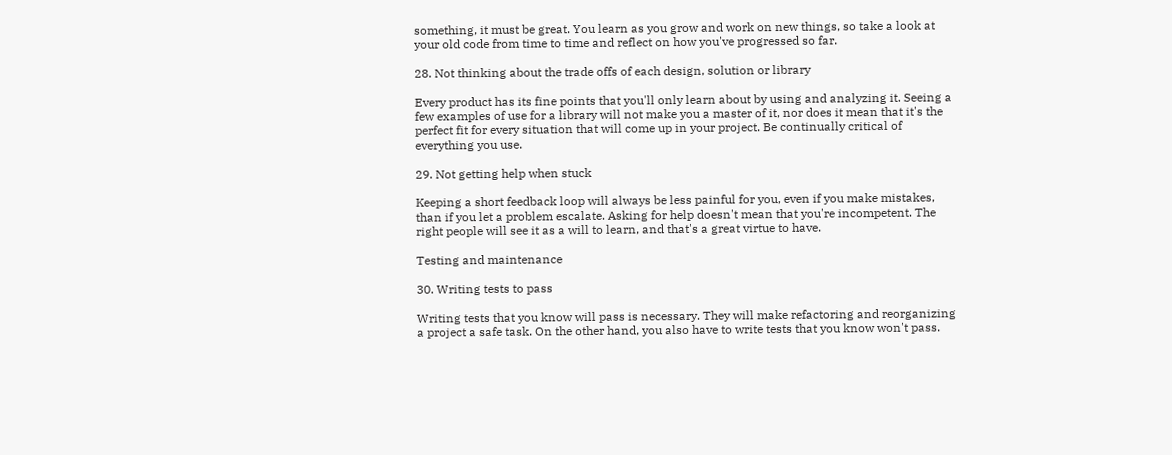something, it must be great. You learn as you grow and work on new things, so take a look at your old code from time to time and reflect on how you've progressed so far.

28. Not thinking about the trade offs of each design, solution or library

Every product has its fine points that you'll only learn about by using and analyzing it. Seeing a few examples of use for a library will not make you a master of it, nor does it mean that it's the perfect fit for every situation that will come up in your project. Be continually critical of everything you use.

29. Not getting help when stuck

Keeping a short feedback loop will always be less painful for you, even if you make mistakes, than if you let a problem escalate. Asking for help doesn't mean that you're incompetent. The right people will see it as a will to learn, and that's a great virtue to have.

Testing and maintenance

30. Writing tests to pass

Writing tests that you know will pass is necessary. They will make refactoring and reorganizing a project a safe task. On the other hand, you also have to write tests that you know won't pass.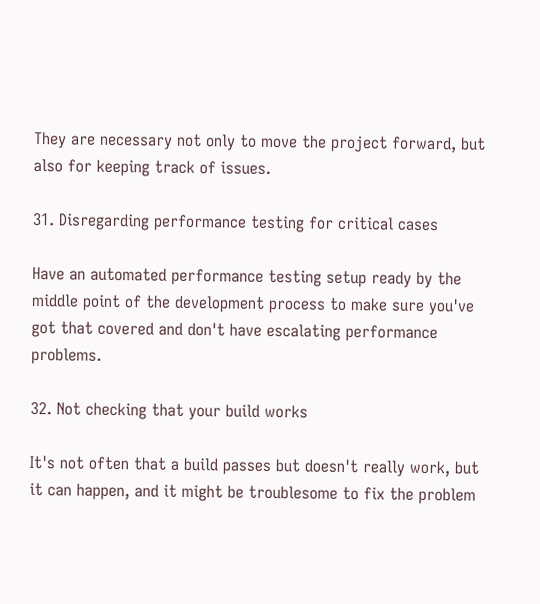They are necessary not only to move the project forward, but also for keeping track of issues.

31. Disregarding performance testing for critical cases

Have an automated performance testing setup ready by the middle point of the development process to make sure you've got that covered and don't have escalating performance problems.

32. Not checking that your build works

It's not often that a build passes but doesn't really work, but it can happen, and it might be troublesome to fix the problem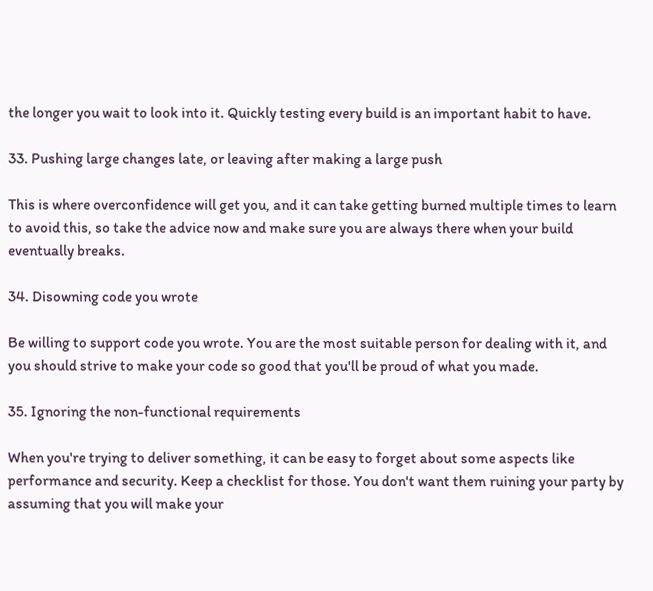the longer you wait to look into it. Quickly testing every build is an important habit to have.

33. Pushing large changes late, or leaving after making a large push

This is where overconfidence will get you, and it can take getting burned multiple times to learn to avoid this, so take the advice now and make sure you are always there when your build eventually breaks.

34. Disowning code you wrote

Be willing to support code you wrote. You are the most suitable person for dealing with it, and you should strive to make your code so good that you'll be proud of what you made.

35. Ignoring the non-functional requirements

When you're trying to deliver something, it can be easy to forget about some aspects like performance and security. Keep a checklist for those. You don't want them ruining your party by assuming that you will make your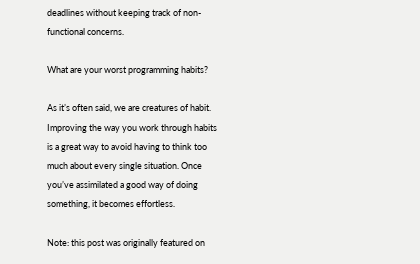deadlines without keeping track of non-functional concerns.

What are your worst programming habits?

As it’s often said, we are creatures of habit. Improving the way you work through habits is a great way to avoid having to think too much about every single situation. Once you’ve assimilated a good way of doing something, it becomes effortless.

Note: this post was originally featured on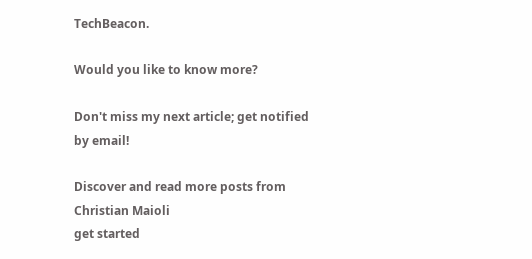TechBeacon.

Would you like to know more?

Don't miss my next article; get notified by email!

Discover and read more posts from Christian Maioli
get started